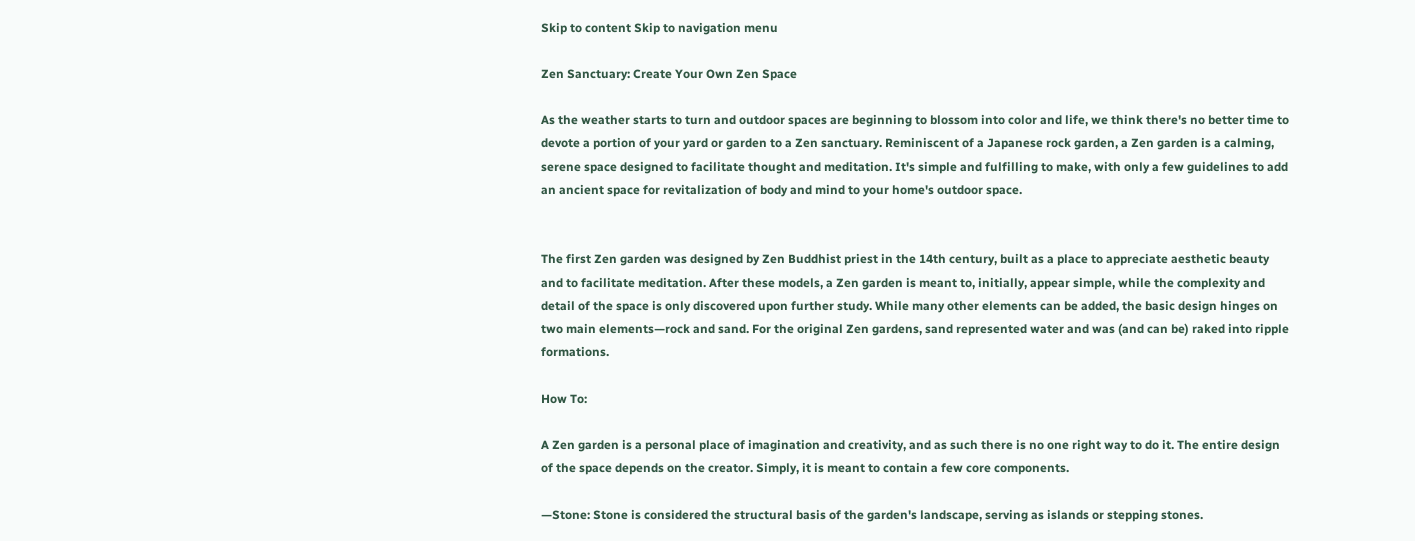Skip to content Skip to navigation menu

Zen Sanctuary: Create Your Own Zen Space

As the weather starts to turn and outdoor spaces are beginning to blossom into color and life, we think there's no better time to devote a portion of your yard or garden to a Zen sanctuary. Reminiscent of a Japanese rock garden, a Zen garden is a calming, serene space designed to facilitate thought and meditation. It's simple and fulfilling to make, with only a few guidelines to add an ancient space for revitalization of body and mind to your home's outdoor space.


The first Zen garden was designed by Zen Buddhist priest in the 14th century, built as a place to appreciate aesthetic beauty and to facilitate meditation. After these models, a Zen garden is meant to, initially, appear simple, while the complexity and detail of the space is only discovered upon further study. While many other elements can be added, the basic design hinges on two main elements—rock and sand. For the original Zen gardens, sand represented water and was (and can be) raked into ripple formations.

How To:

A Zen garden is a personal place of imagination and creativity, and as such there is no one right way to do it. The entire design of the space depends on the creator. Simply, it is meant to contain a few core components.

—Stone: Stone is considered the structural basis of the garden's landscape, serving as islands or stepping stones.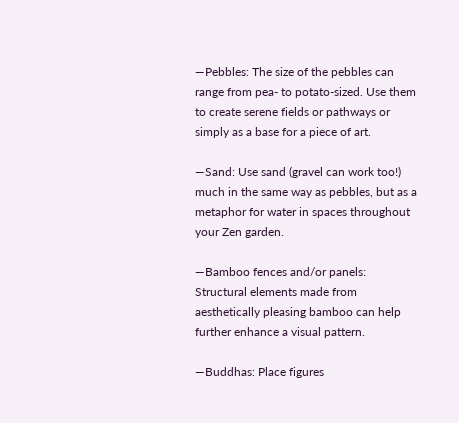—Pebbles: The size of the pebbles can range from pea- to potato-sized. Use them to create serene fields or pathways or simply as a base for a piece of art.

—Sand: Use sand (gravel can work too!) much in the same way as pebbles, but as a metaphor for water in spaces throughout your Zen garden.

—Bamboo fences and/or panels: Structural elements made from aesthetically pleasing bamboo can help further enhance a visual pattern.

—Buddhas: Place figures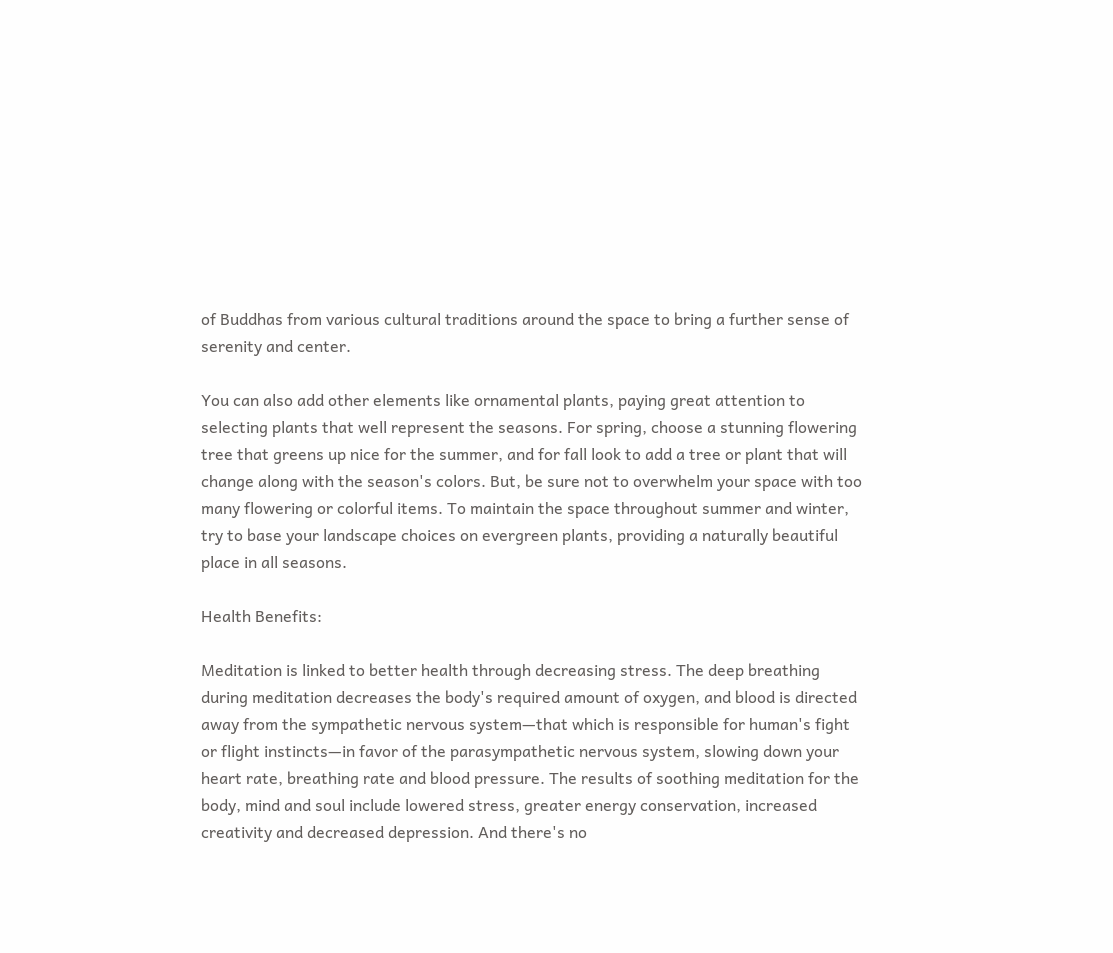of Buddhas from various cultural traditions around the space to bring a further sense of serenity and center.

You can also add other elements like ornamental plants, paying great attention to selecting plants that well represent the seasons. For spring, choose a stunning flowering tree that greens up nice for the summer, and for fall look to add a tree or plant that will change along with the season's colors. But, be sure not to overwhelm your space with too many flowering or colorful items. To maintain the space throughout summer and winter, try to base your landscape choices on evergreen plants, providing a naturally beautiful place in all seasons.

Health Benefits:

Meditation is linked to better health through decreasing stress. The deep breathing during meditation decreases the body's required amount of oxygen, and blood is directed away from the sympathetic nervous system—that which is responsible for human's fight or flight instincts—in favor of the parasympathetic nervous system, slowing down your heart rate, breathing rate and blood pressure. The results of soothing meditation for the body, mind and soul include lowered stress, greater energy conservation, increased creativity and decreased depression. And there's no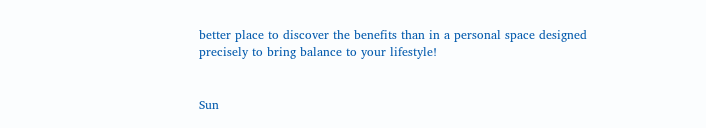better place to discover the benefits than in a personal space designed precisely to bring balance to your lifestyle!


Sun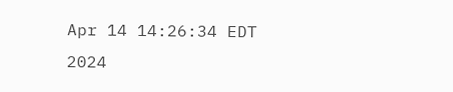Apr 14 14:26:34 EDT 2024